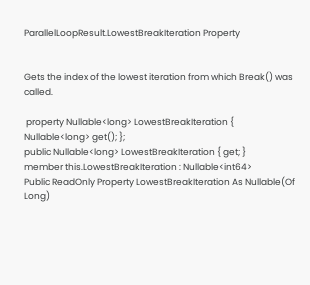ParallelLoopResult.LowestBreakIteration Property


Gets the index of the lowest iteration from which Break() was called.

 property Nullable<long> LowestBreakIteration { Nullable<long> get(); };
public Nullable<long> LowestBreakIteration { get; }
member this.LowestBreakIteration : Nullable<int64>
Public ReadOnly Property LowestBreakIteration As Nullable(Of Long)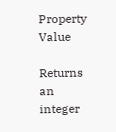Property Value

Returns an integer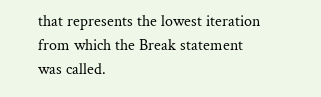that represents the lowest iteration from which the Break statement was called.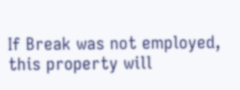If Break was not employed, this property will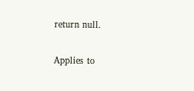return null.

Applies to